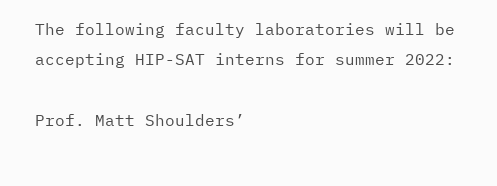The following faculty laboratories will be accepting HIP-SAT interns for summer 2022:

Prof. Matt Shoulders’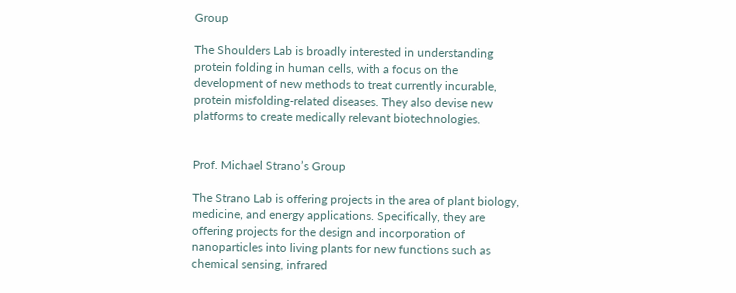Group

The Shoulders Lab is broadly interested in understanding protein folding in human cells, with a focus on the development of new methods to treat currently incurable, protein misfolding-related diseases. They also devise new platforms to create medically relevant biotechnologies.


Prof. Michael Strano’s Group

The Strano Lab is offering projects in the area of plant biology, medicine, and energy applications. Specifically, they are offering projects for the design and incorporation of nanoparticles into living plants for new functions such as chemical sensing, infrared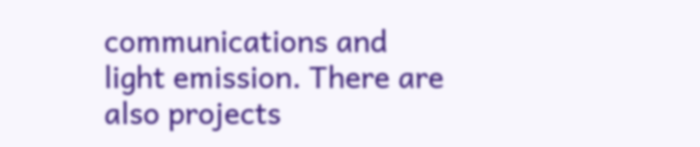communications and light emission. There are also projects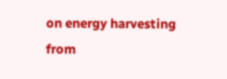on energy harvesting from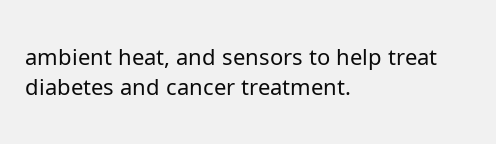ambient heat, and sensors to help treat diabetes and cancer treatment.